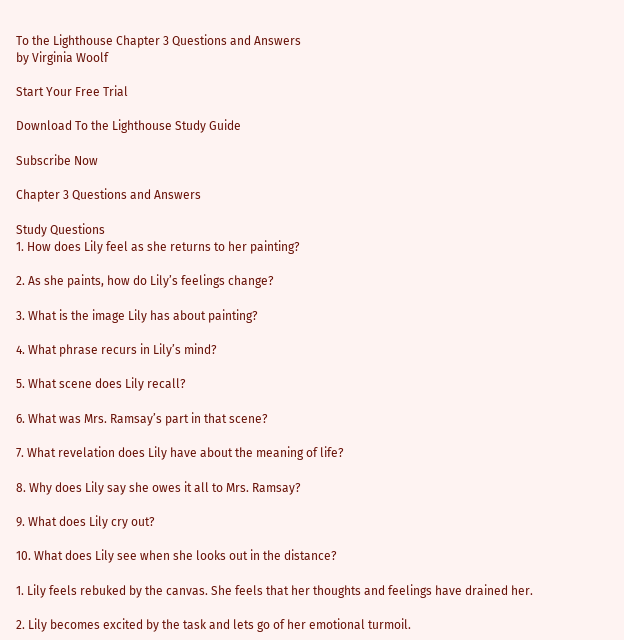To the Lighthouse Chapter 3 Questions and Answers
by Virginia Woolf

Start Your Free Trial

Download To the Lighthouse Study Guide

Subscribe Now

Chapter 3 Questions and Answers

Study Questions
1. How does Lily feel as she returns to her painting?

2. As she paints, how do Lily’s feelings change?

3. What is the image Lily has about painting?

4. What phrase recurs in Lily’s mind?

5. What scene does Lily recall?

6. What was Mrs. Ramsay’s part in that scene?

7. What revelation does Lily have about the meaning of life?

8. Why does Lily say she owes it all to Mrs. Ramsay?

9. What does Lily cry out?

10. What does Lily see when she looks out in the distance?

1. Lily feels rebuked by the canvas. She feels that her thoughts and feelings have drained her.

2. Lily becomes excited by the task and lets go of her emotional turmoil.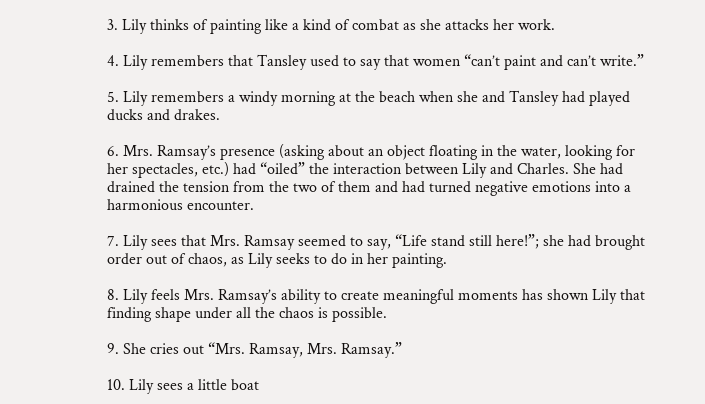3. Lily thinks of painting like a kind of combat as she attacks her work.

4. Lily remembers that Tansley used to say that women “can’t paint and can’t write.”

5. Lily remembers a windy morning at the beach when she and Tansley had played ducks and drakes.

6. Mrs. Ramsay’s presence (asking about an object floating in the water, looking for her spectacles, etc.) had “oiled” the interaction between Lily and Charles. She had drained the tension from the two of them and had turned negative emotions into a harmonious encounter.

7. Lily sees that Mrs. Ramsay seemed to say, “Life stand still here!”; she had brought order out of chaos, as Lily seeks to do in her painting.

8. Lily feels Mrs. Ramsay’s ability to create meaningful moments has shown Lily that finding shape under all the chaos is possible.

9. She cries out “Mrs. Ramsay, Mrs. Ramsay.”

10. Lily sees a little boat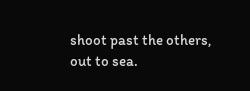shoot past the others, out to sea.